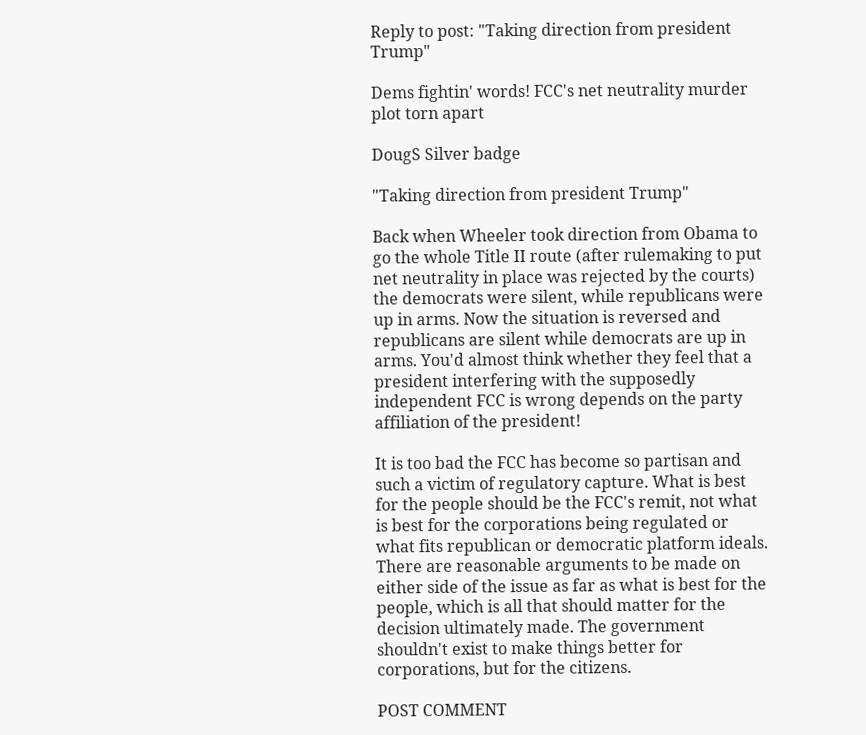Reply to post: "Taking direction from president Trump"

Dems fightin' words! FCC's net neutrality murder plot torn apart

DougS Silver badge

"Taking direction from president Trump"

Back when Wheeler took direction from Obama to go the whole Title II route (after rulemaking to put net neutrality in place was rejected by the courts) the democrats were silent, while republicans were up in arms. Now the situation is reversed and republicans are silent while democrats are up in arms. You'd almost think whether they feel that a president interfering with the supposedly independent FCC is wrong depends on the party affiliation of the president!

It is too bad the FCC has become so partisan and such a victim of regulatory capture. What is best for the people should be the FCC's remit, not what is best for the corporations being regulated or what fits republican or democratic platform ideals. There are reasonable arguments to be made on either side of the issue as far as what is best for the people, which is all that should matter for the decision ultimately made. The government shouldn't exist to make things better for corporations, but for the citizens.

POST COMMENT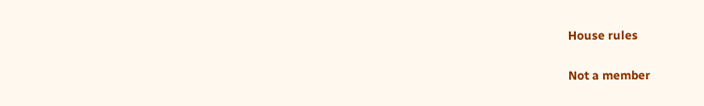House rules

Not a member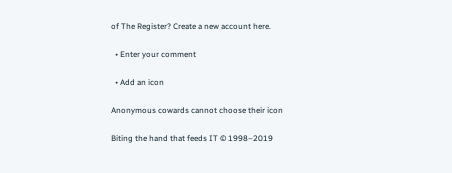of The Register? Create a new account here.

  • Enter your comment

  • Add an icon

Anonymous cowards cannot choose their icon

Biting the hand that feeds IT © 1998–2019